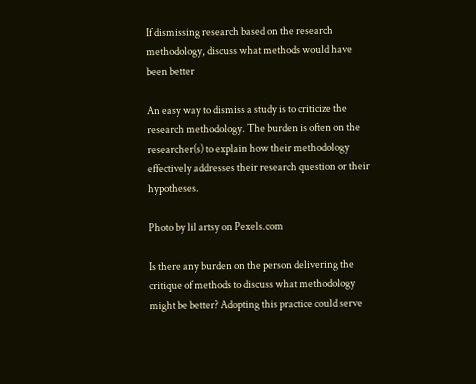If dismissing research based on the research methodology, discuss what methods would have been better

An easy way to dismiss a study is to criticize the research methodology. The burden is often on the researcher(s) to explain how their methodology effectively addresses their research question or their hypotheses.

Photo by lil artsy on Pexels.com

Is there any burden on the person delivering the critique of methods to discuss what methodology might be better? Adopting this practice could serve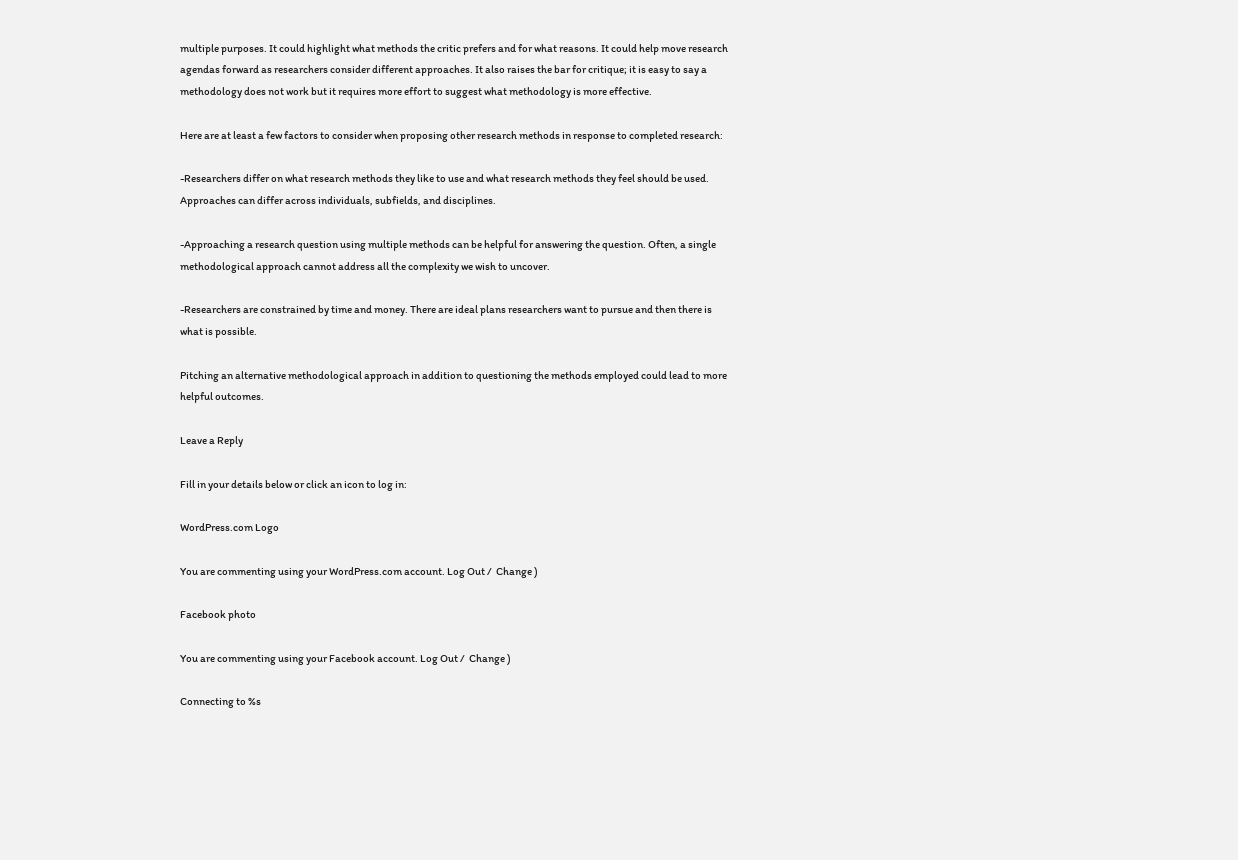multiple purposes. It could highlight what methods the critic prefers and for what reasons. It could help move research agendas forward as researchers consider different approaches. It also raises the bar for critique; it is easy to say a methodology does not work but it requires more effort to suggest what methodology is more effective.

Here are at least a few factors to consider when proposing other research methods in response to completed research:

-Researchers differ on what research methods they like to use and what research methods they feel should be used. Approaches can differ across individuals, subfields, and disciplines.

-Approaching a research question using multiple methods can be helpful for answering the question. Often, a single methodological approach cannot address all the complexity we wish to uncover.

-Researchers are constrained by time and money. There are ideal plans researchers want to pursue and then there is what is possible.

Pitching an alternative methodological approach in addition to questioning the methods employed could lead to more helpful outcomes.

Leave a Reply

Fill in your details below or click an icon to log in:

WordPress.com Logo

You are commenting using your WordPress.com account. Log Out /  Change )

Facebook photo

You are commenting using your Facebook account. Log Out /  Change )

Connecting to %s